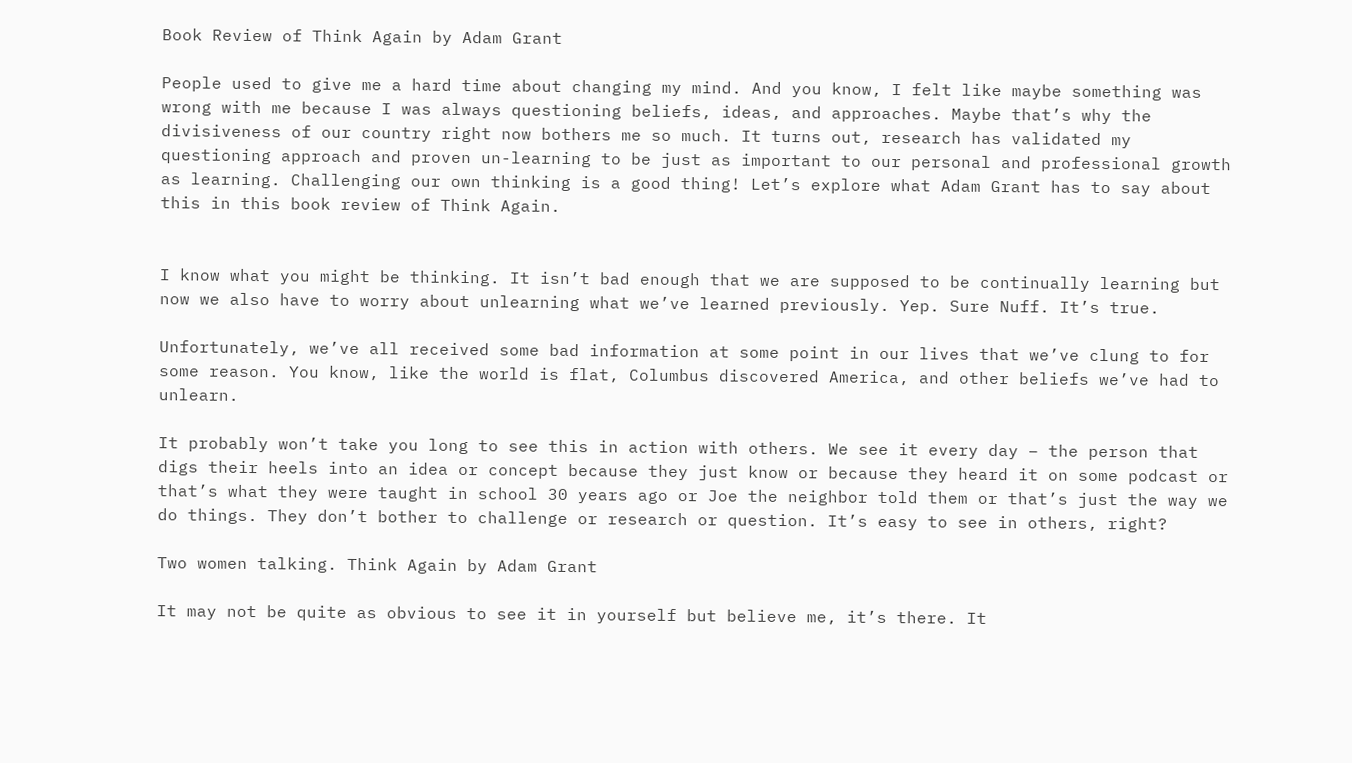Book Review of Think Again by Adam Grant

People used to give me a hard time about changing my mind. And you know, I felt like maybe something was wrong with me because I was always questioning beliefs, ideas, and approaches. Maybe that’s why the divisiveness of our country right now bothers me so much. It turns out, research has validated my questioning approach and proven un-learning to be just as important to our personal and professional growth as learning. Challenging our own thinking is a good thing! Let’s explore what Adam Grant has to say about this in this book review of Think Again.


I know what you might be thinking. It isn’t bad enough that we are supposed to be continually learning but now we also have to worry about unlearning what we’ve learned previously. Yep. Sure Nuff. It’s true.

Unfortunately, we’ve all received some bad information at some point in our lives that we’ve clung to for some reason. You know, like the world is flat, Columbus discovered America, and other beliefs we’ve had to unlearn.

It probably won’t take you long to see this in action with others. We see it every day – the person that digs their heels into an idea or concept because they just know or because they heard it on some podcast or that’s what they were taught in school 30 years ago or Joe the neighbor told them or that’s just the way we do things. They don’t bother to challenge or research or question. It’s easy to see in others, right?

Two women talking. Think Again by Adam Grant

It may not be quite as obvious to see it in yourself but believe me, it’s there. It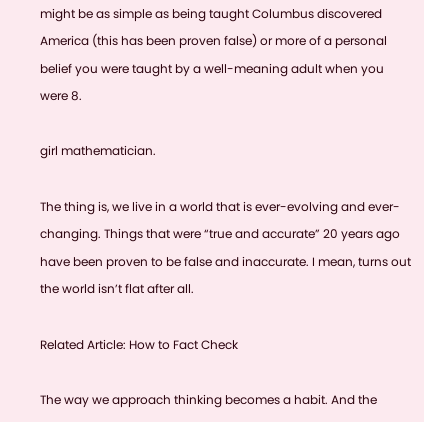might be as simple as being taught Columbus discovered America (this has been proven false) or more of a personal belief you were taught by a well-meaning adult when you were 8.

girl mathematician.

The thing is, we live in a world that is ever-evolving and ever-changing. Things that were “true and accurate” 20 years ago have been proven to be false and inaccurate. I mean, turns out the world isn’t flat after all.

Related Article: How to Fact Check

The way we approach thinking becomes a habit. And the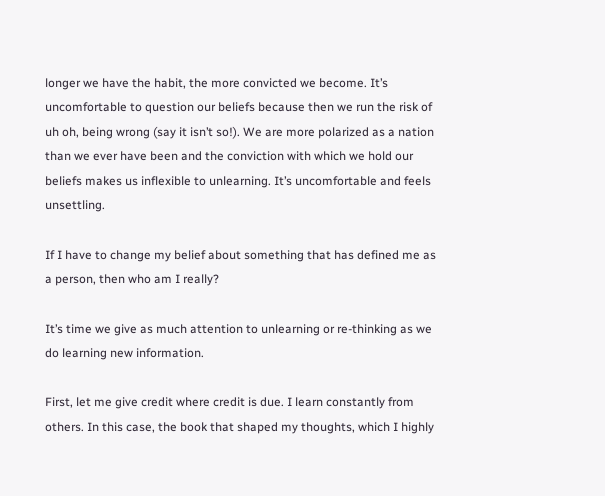longer we have the habit, the more convicted we become. It’s uncomfortable to question our beliefs because then we run the risk of uh oh, being wrong (say it isn’t so!). We are more polarized as a nation than we ever have been and the conviction with which we hold our beliefs makes us inflexible to unlearning. It’s uncomfortable and feels unsettling.

If I have to change my belief about something that has defined me as a person, then who am I really?

It’s time we give as much attention to unlearning or re-thinking as we do learning new information.

First, let me give credit where credit is due. I learn constantly from others. In this case, the book that shaped my thoughts, which I highly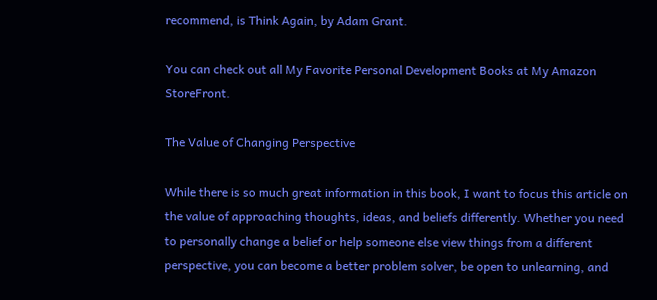recommend, is Think Again, by Adam Grant.

You can check out all My Favorite Personal Development Books at My Amazon StoreFront.

The Value of Changing Perspective

While there is so much great information in this book, I want to focus this article on the value of approaching thoughts, ideas, and beliefs differently. Whether you need to personally change a belief or help someone else view things from a different perspective, you can become a better problem solver, be open to unlearning, and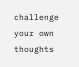challenge your own thoughts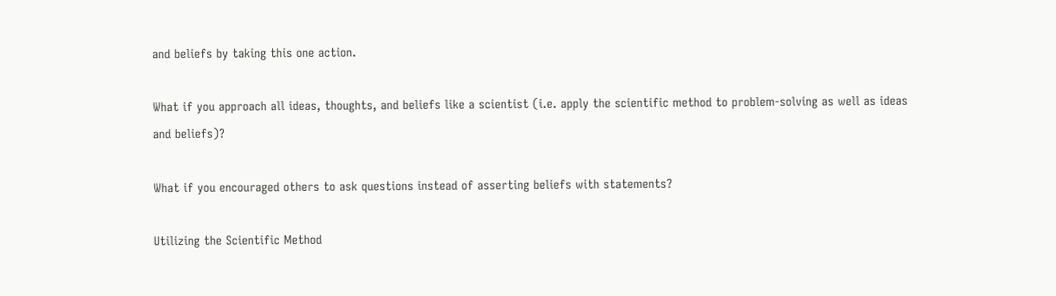and beliefs by taking this one action.

What if you approach all ideas, thoughts, and beliefs like a scientist (i.e. apply the scientific method to problem-solving as well as ideas and beliefs)?

What if you encouraged others to ask questions instead of asserting beliefs with statements?

Utilizing the Scientific Method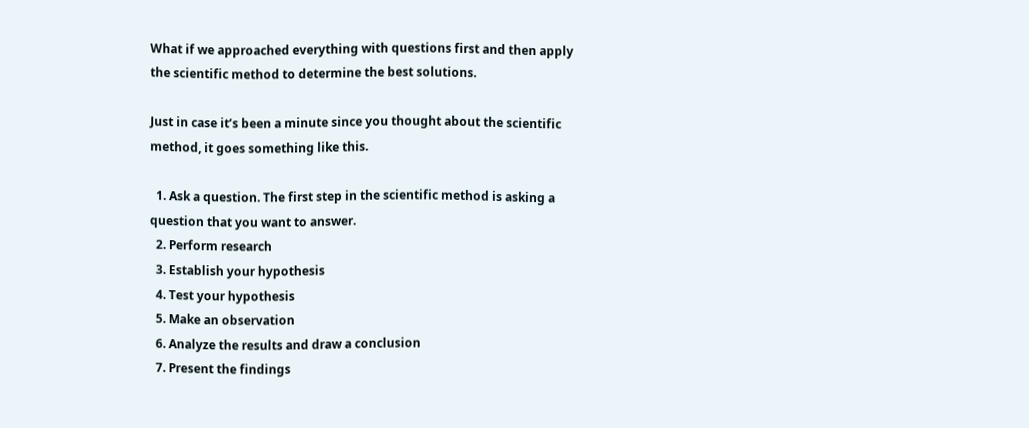What if we approached everything with questions first and then apply the scientific method to determine the best solutions.

Just in case it’s been a minute since you thought about the scientific method, it goes something like this.

  1. Ask a question. The first step in the scientific method is asking a question that you want to answer.
  2. Perform research
  3. Establish your hypothesis
  4. Test your hypothesis
  5. Make an observation
  6. Analyze the results and draw a conclusion
  7. Present the findings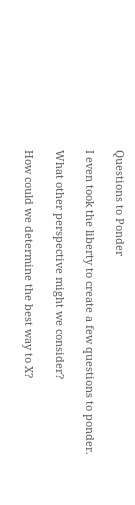Questions to Ponder

I even took the liberty to create a few questions to ponder.

What other perspective might we consider?

How could we determine the best way to X?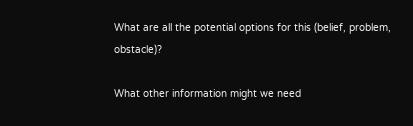What are all the potential options for this (belief, problem, obstacle)?

What other information might we need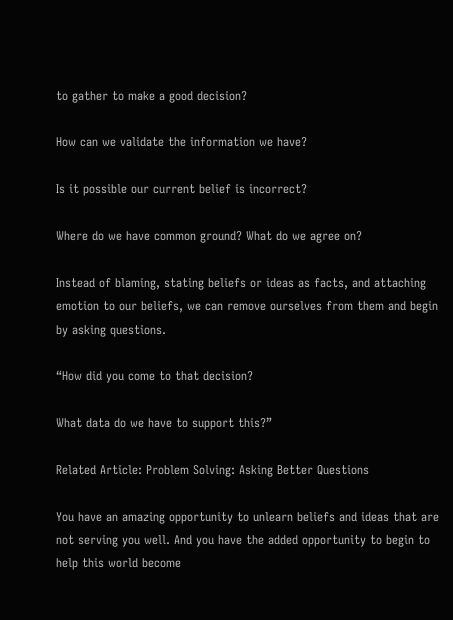to gather to make a good decision?

How can we validate the information we have?

Is it possible our current belief is incorrect?

Where do we have common ground? What do we agree on?

Instead of blaming, stating beliefs or ideas as facts, and attaching emotion to our beliefs, we can remove ourselves from them and begin by asking questions.

“How did you come to that decision?

What data do we have to support this?”

Related Article: Problem Solving: Asking Better Questions

You have an amazing opportunity to unlearn beliefs and ideas that are not serving you well. And you have the added opportunity to begin to help this world become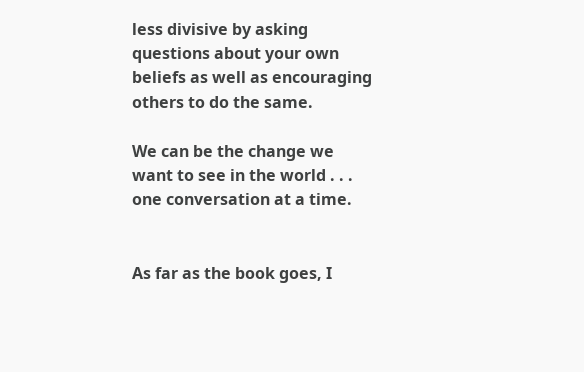less divisive by asking questions about your own beliefs as well as encouraging others to do the same.

We can be the change we want to see in the world . . . one conversation at a time.


As far as the book goes, I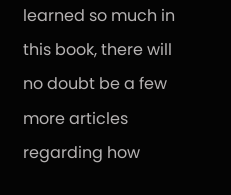learned so much in this book, there will no doubt be a few more articles regarding how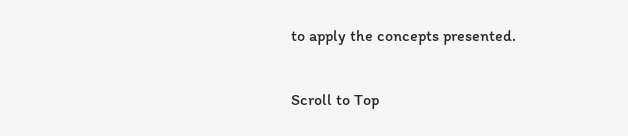to apply the concepts presented.

Scroll to Top